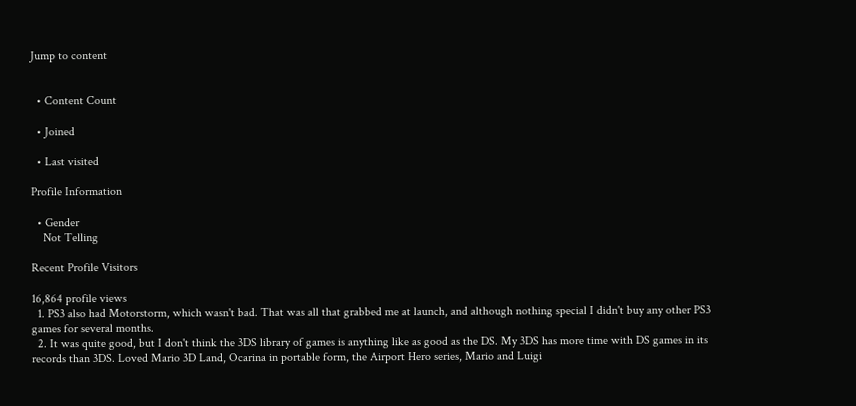Jump to content


  • Content Count

  • Joined

  • Last visited

Profile Information

  • Gender
    Not Telling

Recent Profile Visitors

16,864 profile views
  1. PS3 also had Motorstorm, which wasn't bad. That was all that grabbed me at launch, and although nothing special I didn't buy any other PS3 games for several months.
  2. It was quite good, but I don't think the 3DS library of games is anything like as good as the DS. My 3DS has more time with DS games in its records than 3DS. Loved Mario 3D Land, Ocarina in portable form, the Airport Hero series, Mario and Luigi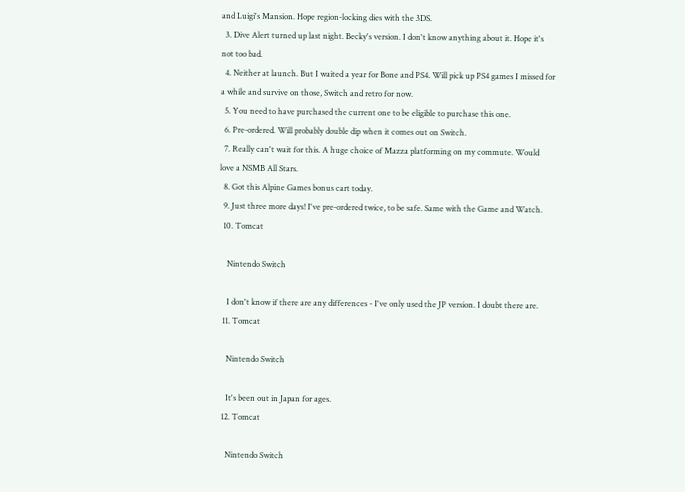and Luigi's Mansion. Hope region-locking dies with the 3DS.
  3. Dive Alert turned up last night. Becky's version. I don't know anything about it. Hope it's not too bad.
  4. Neither at launch. But I waited a year for Bone and PS4. Will pick up PS4 games I missed for a while and survive on those, Switch and retro for now.
  5. You need to have purchased the current one to be eligible to purchase this one.
  6. Pre-ordered. Will probably double dip when it comes out on Switch.
  7. Really can't wait for this. A huge choice of Mazza platforming on my commute. Would love a NSMB All Stars.
  8. Got this Alpine Games bonus cart today.
  9. Just three more days! I've pre-ordered twice, to be safe. Same with the Game and Watch.
  10. Tomcat

    Nintendo Switch

    I don't know if there are any differences - I've only used the JP version. I doubt there are.
  11. Tomcat

    Nintendo Switch

    It's been out in Japan for ages.
  12. Tomcat

    Nintendo Switch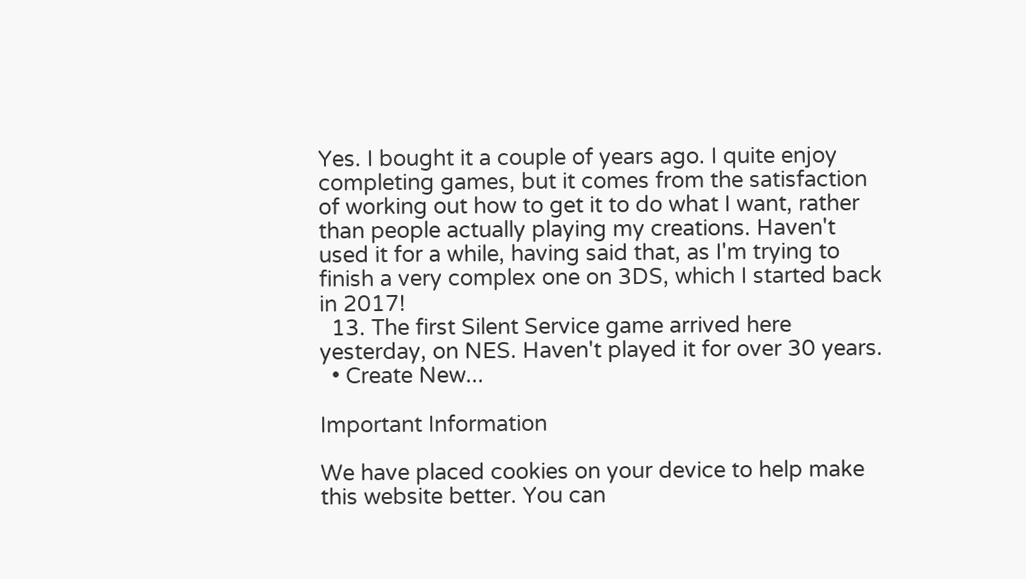Yes. I bought it a couple of years ago. I quite enjoy completing games, but it comes from the satisfaction of working out how to get it to do what I want, rather than people actually playing my creations. Haven't used it for a while, having said that, as I'm trying to finish a very complex one on 3DS, which I started back in 2017!
  13. The first Silent Service game arrived here yesterday, on NES. Haven't played it for over 30 years.
  • Create New...

Important Information

We have placed cookies on your device to help make this website better. You can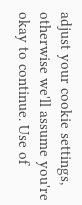adjust your cookie settings, otherwise we'll assume you're okay to continue. Use of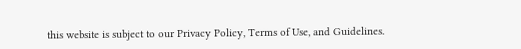this website is subject to our Privacy Policy, Terms of Use, and Guidelines.